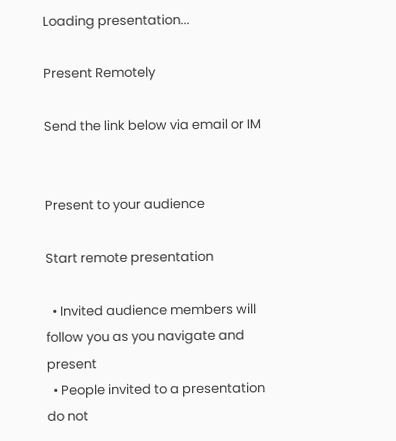Loading presentation...

Present Remotely

Send the link below via email or IM


Present to your audience

Start remote presentation

  • Invited audience members will follow you as you navigate and present
  • People invited to a presentation do not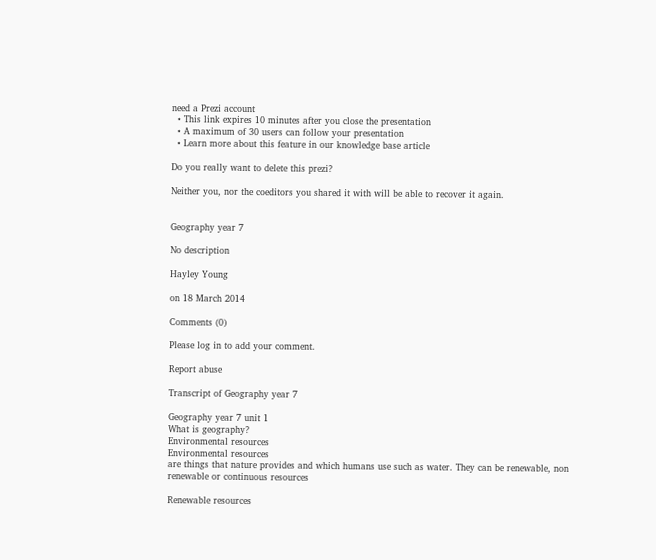need a Prezi account
  • This link expires 10 minutes after you close the presentation
  • A maximum of 30 users can follow your presentation
  • Learn more about this feature in our knowledge base article

Do you really want to delete this prezi?

Neither you, nor the coeditors you shared it with will be able to recover it again.


Geography year 7

No description

Hayley Young

on 18 March 2014

Comments (0)

Please log in to add your comment.

Report abuse

Transcript of Geography year 7

Geography year 7 unit 1
What is geography?
Environmental resources
Environmental resources
are things that nature provides and which humans use such as water. They can be renewable, non renewable or continuous resources

Renewable resources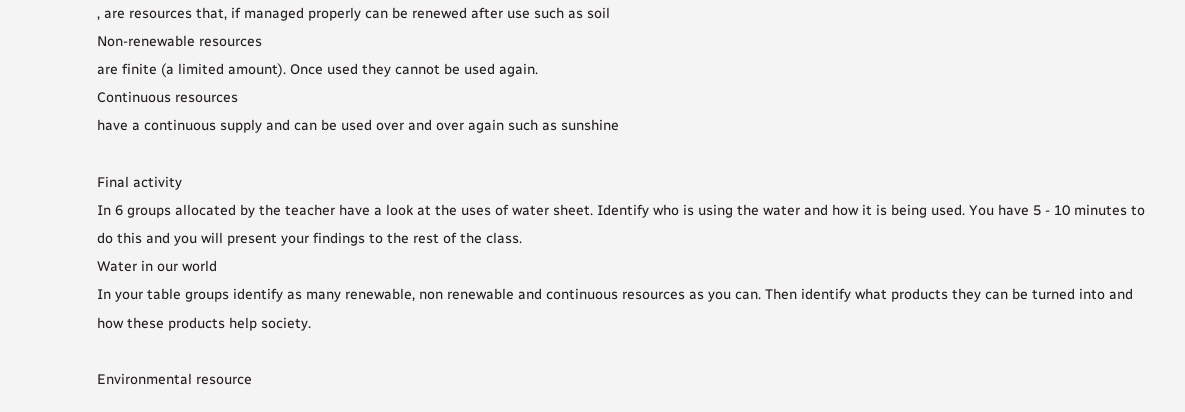, are resources that, if managed properly can be renewed after use such as soil
Non-renewable resources
are finite (a limited amount). Once used they cannot be used again.
Continuous resources
have a continuous supply and can be used over and over again such as sunshine

Final activity
In 6 groups allocated by the teacher have a look at the uses of water sheet. Identify who is using the water and how it is being used. You have 5 - 10 minutes to do this and you will present your findings to the rest of the class.
Water in our world
In your table groups identify as many renewable, non renewable and continuous resources as you can. Then identify what products they can be turned into and how these products help society.

Environmental resource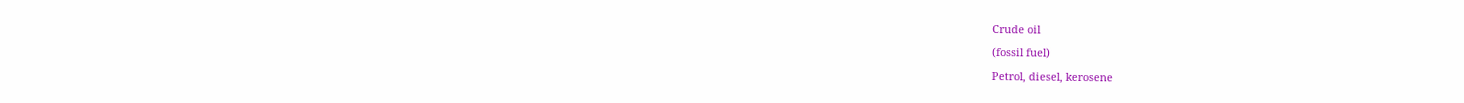Crude oil
(fossil fuel)
Petrol, diesel, kerosene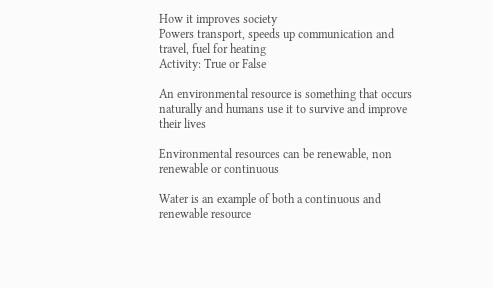How it improves society
Powers transport, speeds up communication and travel, fuel for heating
Activity: True or False

An environmental resource is something that occurs naturally and humans use it to survive and improve their lives

Environmental resources can be renewable, non renewable or continuous

Water is an example of both a continuous and renewable resource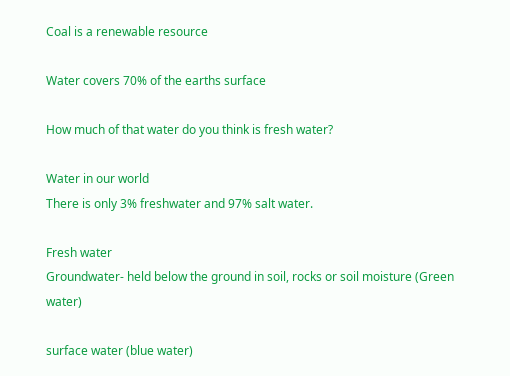Coal is a renewable resource

Water covers 70% of the earths surface

How much of that water do you think is fresh water?

Water in our world
There is only 3% freshwater and 97% salt water.

Fresh water
Groundwater- held below the ground in soil, rocks or soil moisture (Green water)

surface water (blue water)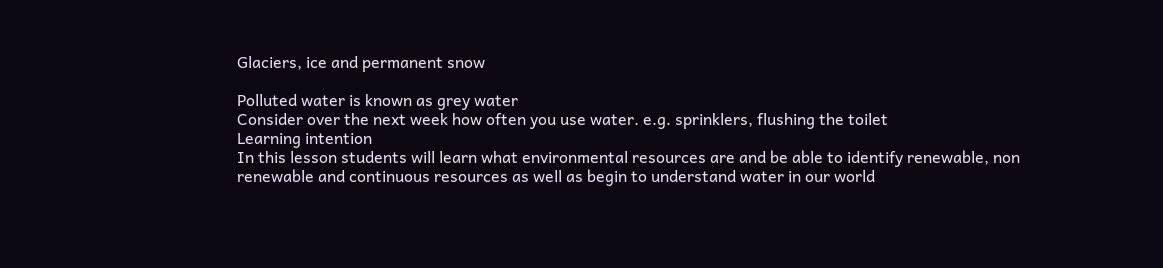Glaciers, ice and permanent snow

Polluted water is known as grey water
Consider over the next week how often you use water. e.g. sprinklers, flushing the toilet
Learning intention
In this lesson students will learn what environmental resources are and be able to identify renewable, non renewable and continuous resources as well as begin to understand water in our world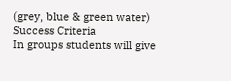(grey, blue & green water)
Success Criteria
In groups students will give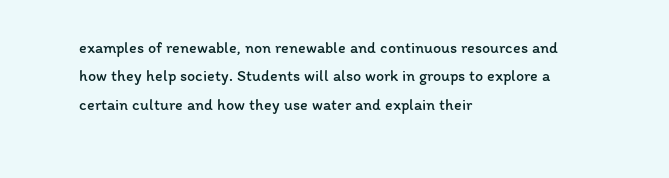examples of renewable, non renewable and continuous resources and how they help society. Students will also work in groups to explore a certain culture and how they use water and explain their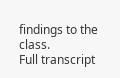findings to the class.
Full transcript